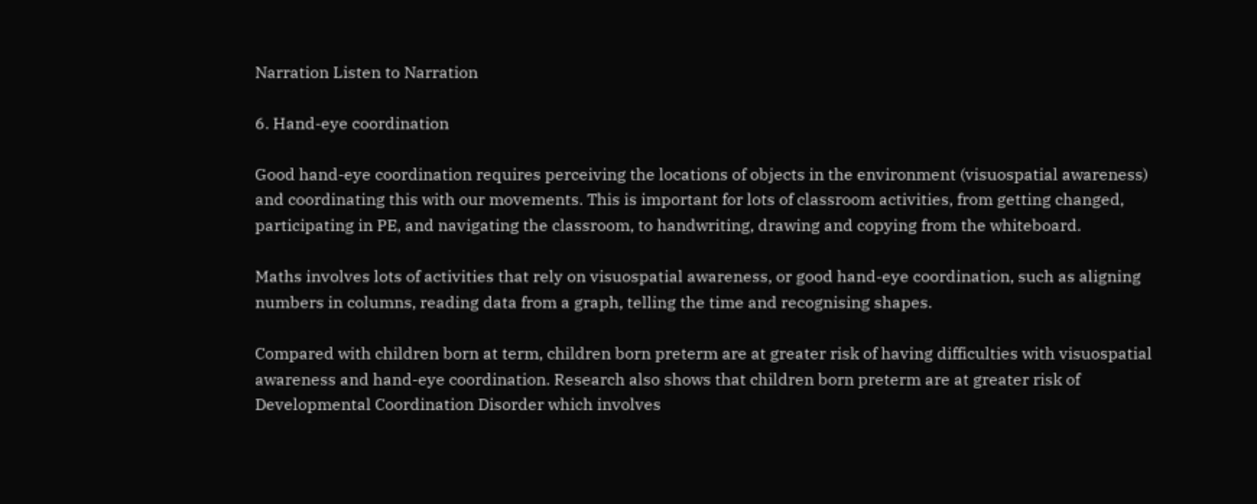Narration Listen to Narration

6. Hand-eye coordination

Good hand-eye coordination requires perceiving the locations of objects in the environment (visuospatial awareness) and coordinating this with our movements. This is important for lots of classroom activities, from getting changed, participating in PE, and navigating the classroom, to handwriting, drawing and copying from the whiteboard.

Maths involves lots of activities that rely on visuospatial awareness, or good hand-eye coordination, such as aligning numbers in columns, reading data from a graph, telling the time and recognising shapes.

Compared with children born at term, children born preterm are at greater risk of having difficulties with visuospatial awareness and hand-eye coordination. Research also shows that children born preterm are at greater risk of Developmental Coordination Disorder which involves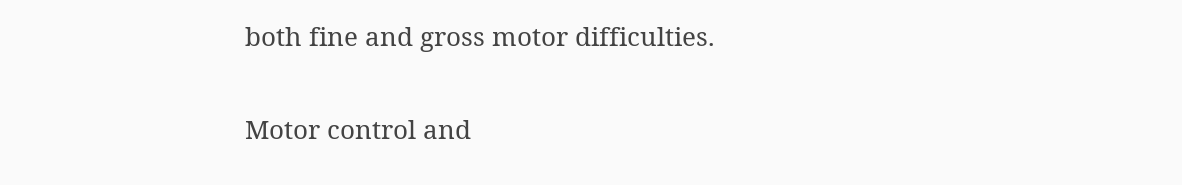both fine and gross motor difficulties.

Motor control and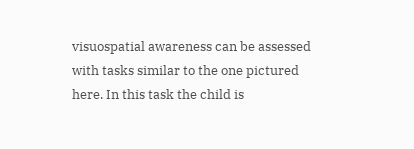visuospatial awareness can be assessed with tasks similar to the one pictured here. In this task the child is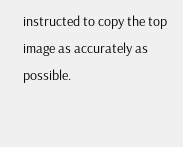instructed to copy the top image as accurately as possible.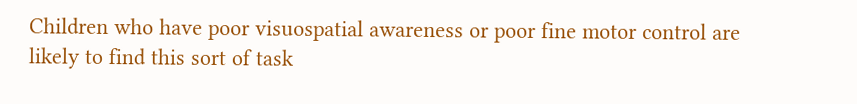Children who have poor visuospatial awareness or poor fine motor control are likely to find this sort of task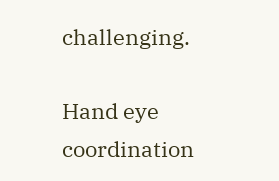challenging.

Hand eye coordination